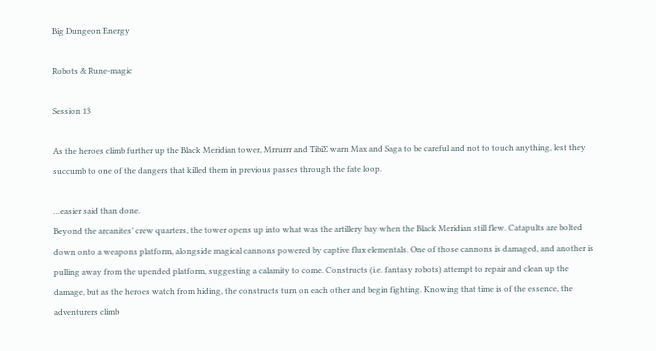Big Dungeon Energy

Robots & Rune-magic

Session 13

As the heroes climb further up the Black Meridian tower, Mrrurrr and TibiƩ warn Max and Saga to be careful and not to touch anything, lest they succumb to one of the dangers that killed them in previous passes through the fate loop.

…easier said than done.
Beyond the arcanites’ crew quarters, the tower opens up into what was the artillery bay when the Black Meridian still flew. Catapults are bolted down onto a weapons platform, alongside magical cannons powered by captive flux elementals. One of those cannons is damaged, and another is pulling away from the upended platform, suggesting a calamity to come. Constructs (i.e. fantasy robots) attempt to repair and clean up the damage, but as the heroes watch from hiding, the constructs turn on each other and begin fighting. Knowing that time is of the essence, the adventurers climb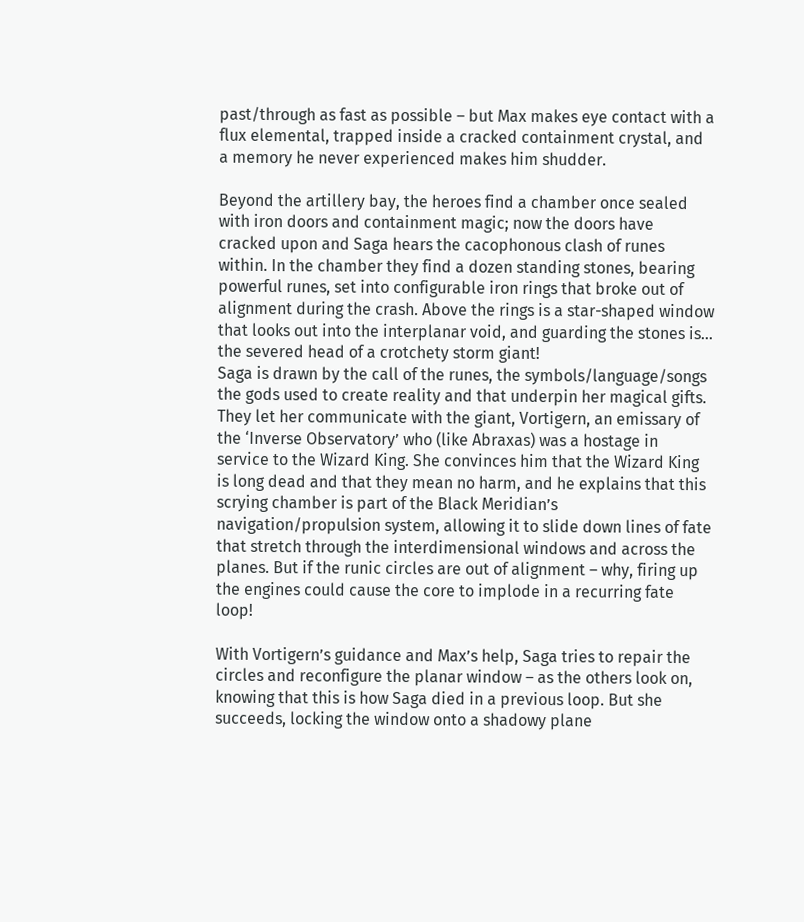past/through as fast as possible – but Max makes eye contact with a flux elemental, trapped inside a cracked containment crystal, and a memory he never experienced makes him shudder.

Beyond the artillery bay, the heroes find a chamber once sealed with iron doors and containment magic; now the doors have cracked upon and Saga hears the cacophonous clash of runes within. In the chamber they find a dozen standing stones, bearing powerful runes, set into configurable iron rings that broke out of alignment during the crash. Above the rings is a star-shaped window that looks out into the interplanar void, and guarding the stones is… the severed head of a crotchety storm giant!
Saga is drawn by the call of the runes, the symbols/language/songs the gods used to create reality and that underpin her magical gifts. They let her communicate with the giant, Vortigern, an emissary of the ‘Inverse Observatory’ who (like Abraxas) was a hostage in service to the Wizard King. She convinces him that the Wizard King is long dead and that they mean no harm, and he explains that this scrying chamber is part of the Black Meridian’s navigation/propulsion system, allowing it to slide down lines of fate that stretch through the interdimensional windows and across the planes. But if the runic circles are out of alignment – why, firing up the engines could cause the core to implode in a recurring fate loop!

With Vortigern’s guidance and Max’s help, Saga tries to repair the circles and reconfigure the planar window – as the others look on, knowing that this is how Saga died in a previous loop. But she succeeds, locking the window onto a shadowy plane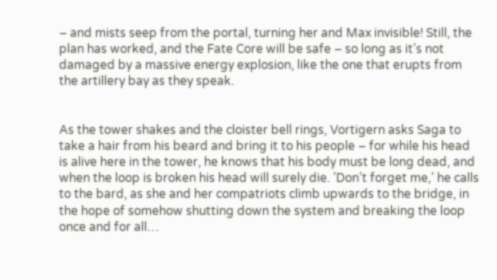– and mists seep from the portal, turning her and Max invisible! Still, the plan has worked, and the Fate Core will be safe – so long as it’s not damaged by a massive energy explosion, like the one that erupts from the artillery bay as they speak.


As the tower shakes and the cloister bell rings, Vortigern asks Saga to take a hair from his beard and bring it to his people – for while his head is alive here in the tower, he knows that his body must be long dead, and when the loop is broken his head will surely die. ’Don’t forget me,’ he calls to the bard, as she and her compatriots climb upwards to the bridge, in the hope of somehow shutting down the system and breaking the loop once and for all…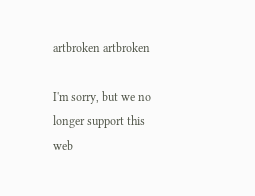artbroken artbroken

I'm sorry, but we no longer support this web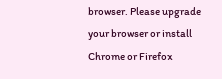browser. Please upgrade your browser or install Chrome or Firefox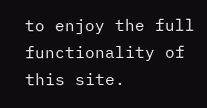to enjoy the full functionality of this site.